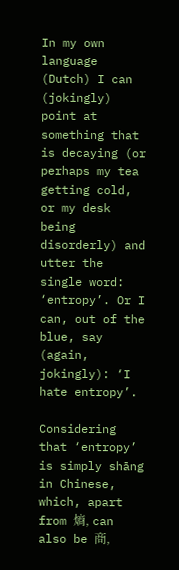In my own language (Dutch) I can (jokingly) point at something that is decaying (or perhaps my tea getting cold, or my desk being disorderly) and utter the single word: ‘entropy’. Or I can, out of the blue, say (again, jokingly): ‘I hate entropy’.

Considering that ‘entropy’ is simply shāng in Chinese, which, apart from 熵, can also be 商,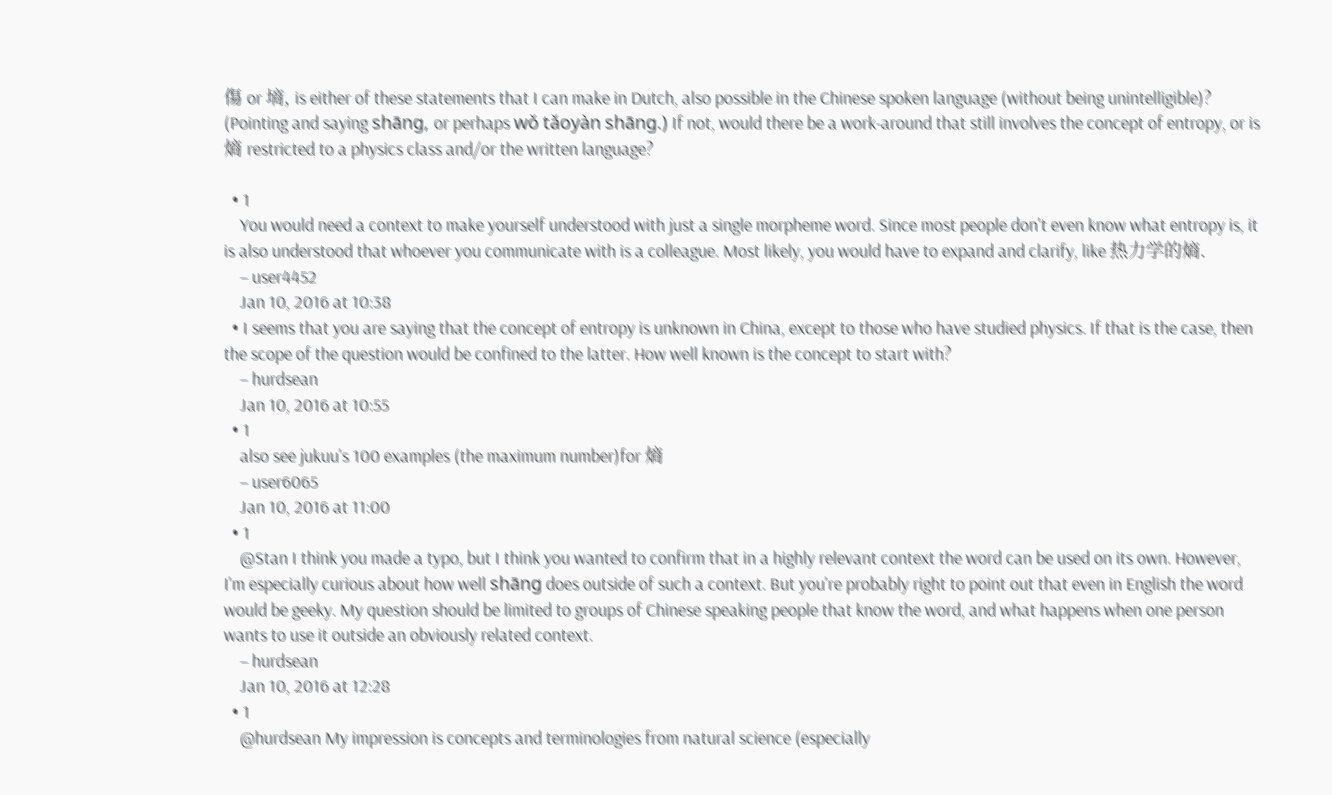傷 or 墒, is either of these statements that I can make in Dutch, also possible in the Chinese spoken language (without being unintelligible)? (Pointing and saying shāng, or perhaps wǒ tǎoyàn shāng.) If not, would there be a work-around that still involves the concept of entropy, or is 熵 restricted to a physics class and/or the written language?

  • 1
    You would need a context to make yourself understood with just a single morpheme word. Since most people don't even know what entropy is, it is also understood that whoever you communicate with is a colleague. Most likely, you would have to expand and clarify, like 热力学的熵.
    – user4452
    Jan 10, 2016 at 10:38
  • I seems that you are saying that the concept of entropy is unknown in China, except to those who have studied physics. If that is the case, then the scope of the question would be confined to the latter. How well known is the concept to start with?
    – hurdsean
    Jan 10, 2016 at 10:55
  • 1
    also see jukuu's 100 examples (the maximum number)for 熵
    – user6065
    Jan 10, 2016 at 11:00
  • 1
    @Stan I think you made a typo, but I think you wanted to confirm that in a highly relevant context the word can be used on its own. However, I'm especially curious about how well shāng does outside of such a context. But you're probably right to point out that even in English the word would be geeky. My question should be limited to groups of Chinese speaking people that know the word, and what happens when one person wants to use it outside an obviously related context.
    – hurdsean
    Jan 10, 2016 at 12:28
  • 1
    @hurdsean My impression is concepts and terminologies from natural science (especially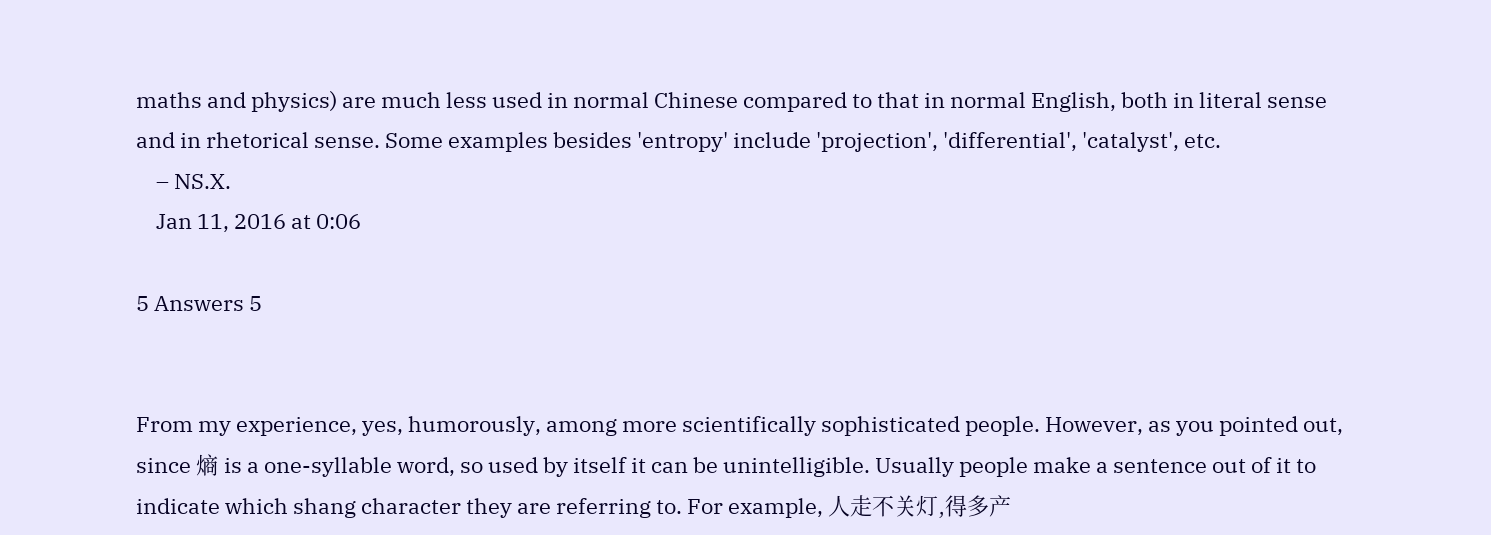maths and physics) are much less used in normal Chinese compared to that in normal English, both in literal sense and in rhetorical sense. Some examples besides 'entropy' include 'projection', 'differential', 'catalyst', etc.
    – NS.X.
    Jan 11, 2016 at 0:06

5 Answers 5


From my experience, yes, humorously, among more scientifically sophisticated people. However, as you pointed out, since 熵 is a one-syllable word, so used by itself it can be unintelligible. Usually people make a sentence out of it to indicate which shang character they are referring to. For example, 人走不关灯,得多产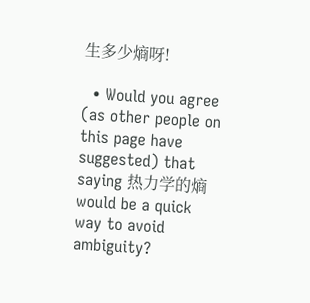生多少熵呀!

  • Would you agree (as other people on this page have suggested) that saying 热力学的熵 would be a quick way to avoid ambiguity?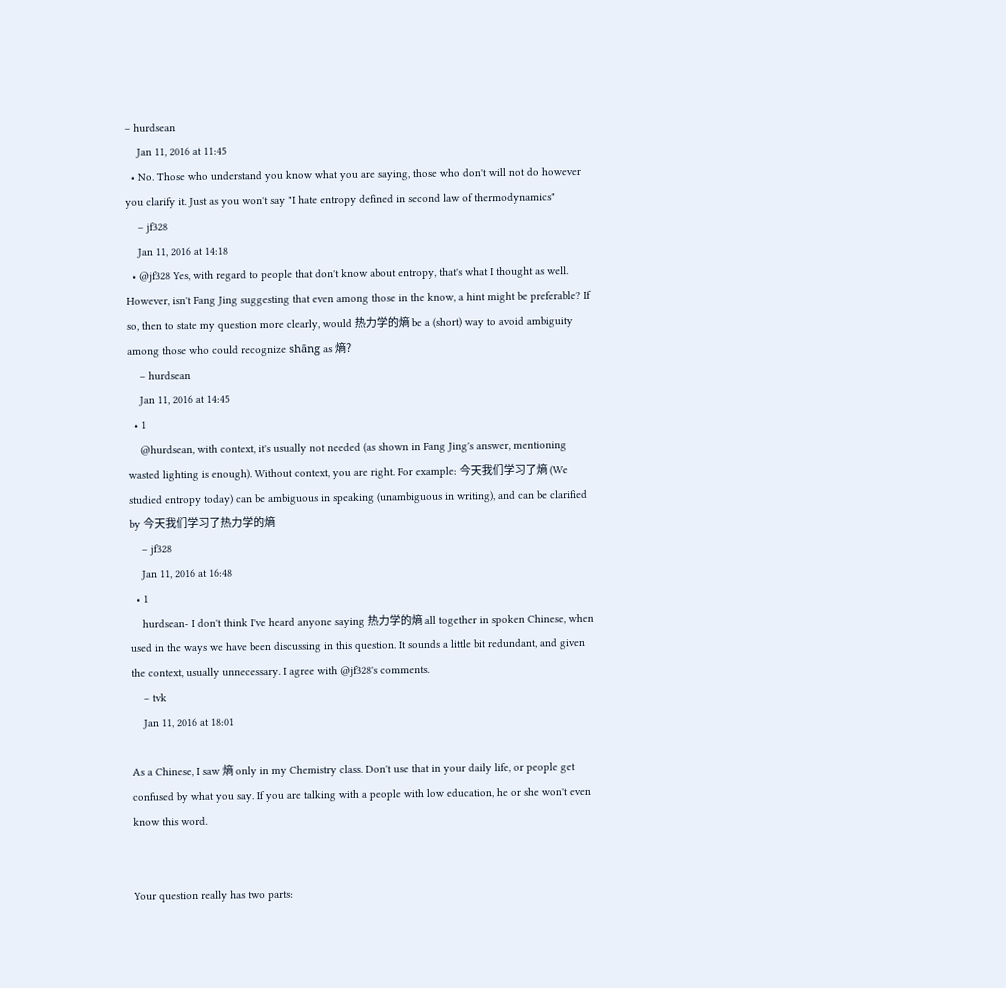– hurdsean
    Jan 11, 2016 at 11:45
  • No. Those who understand you know what you are saying, those who don't will not do however you clarify it. Just as you won't say "I hate entropy defined in second law of thermodynamics"
    – jf328
    Jan 11, 2016 at 14:18
  • @jf328 Yes, with regard to people that don't know about entropy, that's what I thought as well. However, isn't Fang Jing suggesting that even among those in the know, a hint might be preferable? If so, then to state my question more clearly, would 热力学的熵 be a (short) way to avoid ambiguity among those who could recognize shāng as 熵?
    – hurdsean
    Jan 11, 2016 at 14:45
  • 1
    @hurdsean, with context, it's usually not needed (as shown in Fang Jing's answer, mentioning wasted lighting is enough). Without context, you are right. For example: 今天我们学习了熵 (We studied entropy today) can be ambiguous in speaking (unambiguous in writing), and can be clarified by 今天我们学习了热力学的熵
    – jf328
    Jan 11, 2016 at 16:48
  • 1
    hurdsean- I don't think I've heard anyone saying 热力学的熵 all together in spoken Chinese, when used in the ways we have been discussing in this question. It sounds a little bit redundant, and given the context, usually unnecessary. I agree with @jf328's comments.
    – tvk
    Jan 11, 2016 at 18:01

As a Chinese, I saw 熵 only in my Chemistry class. Don't use that in your daily life, or people get confused by what you say. If you are talking with a people with low education, he or she won't even know this word.


Your question really has two parts: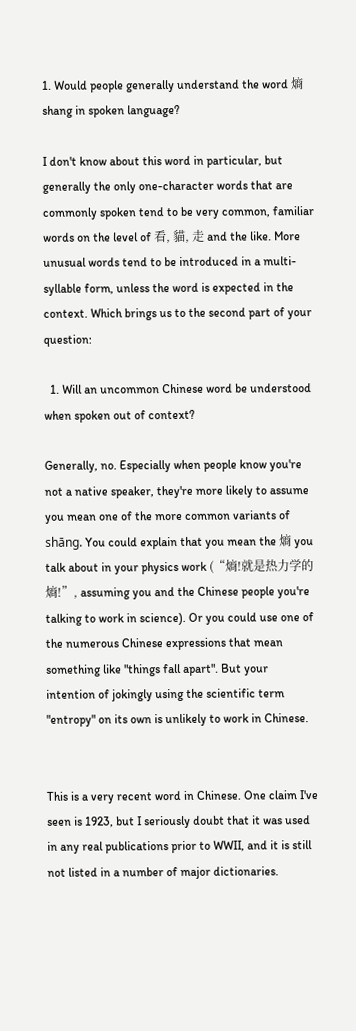1. Would people generally understand the word 熵 shang in spoken language?

I don't know about this word in particular, but generally the only one-character words that are commonly spoken tend to be very common, familiar words on the level of 看, 貓, 走 and the like. More unusual words tend to be introduced in a multi-syllable form, unless the word is expected in the context. Which brings us to the second part of your question:

  1. Will an uncommon Chinese word be understood when spoken out of context?

Generally, no. Especially when people know you're not a native speaker, they're more likely to assume you mean one of the more common variants of shāng. You could explain that you mean the 熵 you talk about in your physics work (“熵!就是热力学的熵!”, assuming you and the Chinese people you're talking to work in science). Or you could use one of the numerous Chinese expressions that mean something like "things fall apart". But your intention of jokingly using the scientific term "entropy" on its own is unlikely to work in Chinese.


This is a very recent word in Chinese. One claim I've seen is 1923, but I seriously doubt that it was used in any real publications prior to WWII, and it is still not listed in a number of major dictionaries.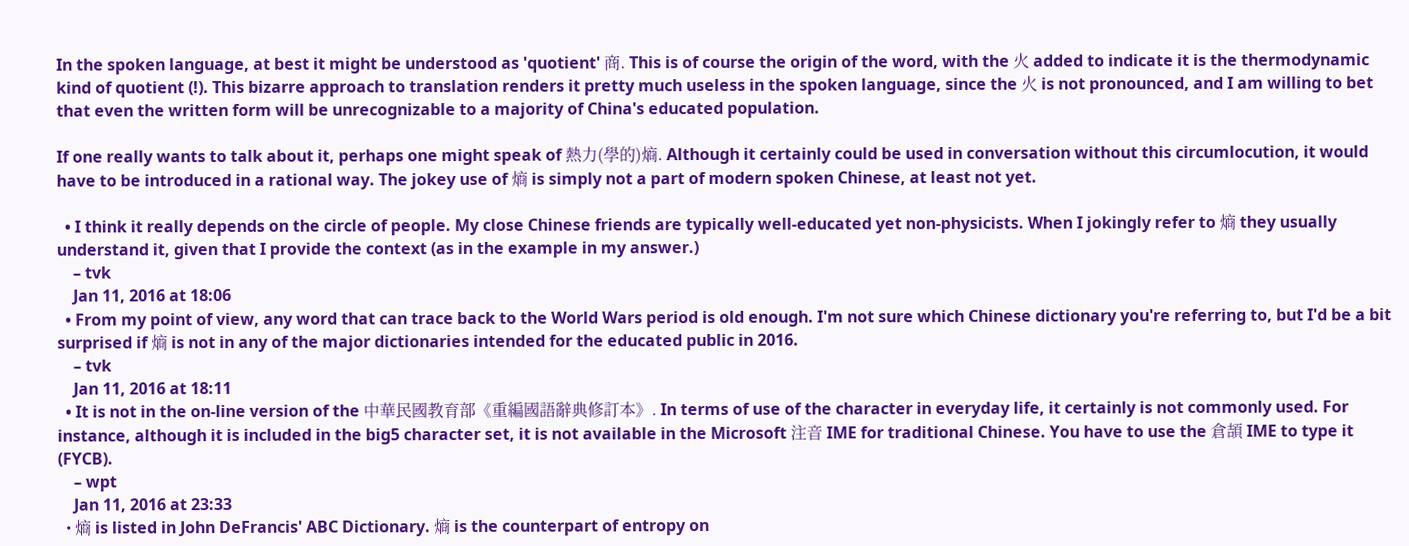In the spoken language, at best it might be understood as 'quotient' 商. This is of course the origin of the word, with the 火 added to indicate it is the thermodynamic kind of quotient (!). This bizarre approach to translation renders it pretty much useless in the spoken language, since the 火 is not pronounced, and I am willing to bet that even the written form will be unrecognizable to a majority of China's educated population.

If one really wants to talk about it, perhaps one might speak of 熱力(學的)熵. Although it certainly could be used in conversation without this circumlocution, it would have to be introduced in a rational way. The jokey use of 熵 is simply not a part of modern spoken Chinese, at least not yet.

  • I think it really depends on the circle of people. My close Chinese friends are typically well-educated yet non-physicists. When I jokingly refer to 熵 they usually understand it, given that I provide the context (as in the example in my answer.)
    – tvk
    Jan 11, 2016 at 18:06
  • From my point of view, any word that can trace back to the World Wars period is old enough. I'm not sure which Chinese dictionary you're referring to, but I'd be a bit surprised if 熵 is not in any of the major dictionaries intended for the educated public in 2016.
    – tvk
    Jan 11, 2016 at 18:11
  • It is not in the on-line version of the 中華民國教育部《重編國語辭典修訂本》. In terms of use of the character in everyday life, it certainly is not commonly used. For instance, although it is included in the big5 character set, it is not available in the Microsoft 注音 IME for traditional Chinese. You have to use the 倉頡 IME to type it (FYCB).
    – wpt
    Jan 11, 2016 at 23:33
  • 熵 is listed in John DeFrancis' ABC Dictionary. 熵 is the counterpart of entropy on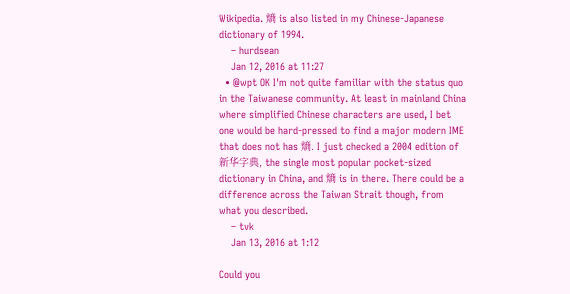Wikipedia. 熵 is also listed in my Chinese-Japanese dictionary of 1994.
    – hurdsean
    Jan 12, 2016 at 11:27
  • @wpt OK I'm not quite familiar with the status quo in the Taiwanese community. At least in mainland China where simplified Chinese characters are used, I bet one would be hard-pressed to find a major modern IME that does not has 熵. I just checked a 2004 edition of 新华字典, the single most popular pocket-sized dictionary in China, and 熵 is in there. There could be a difference across the Taiwan Strait though, from what you described.
    – tvk
    Jan 13, 2016 at 1:12

Could you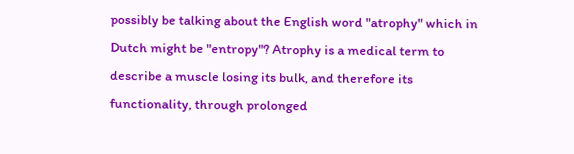possibly be talking about the English word "atrophy" which in Dutch might be "entropy"? Atrophy is a medical term to describe a muscle losing its bulk, and therefore its functionality, through prolonged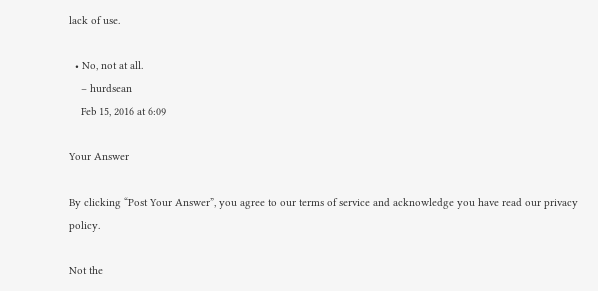lack of use.

  • No, not at all.
    – hurdsean
    Feb 15, 2016 at 6:09

Your Answer

By clicking “Post Your Answer”, you agree to our terms of service and acknowledge you have read our privacy policy.

Not the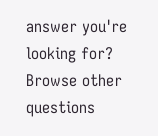answer you're looking for? Browse other questions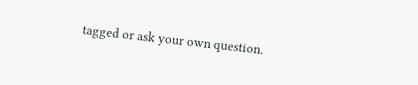tagged or ask your own question.